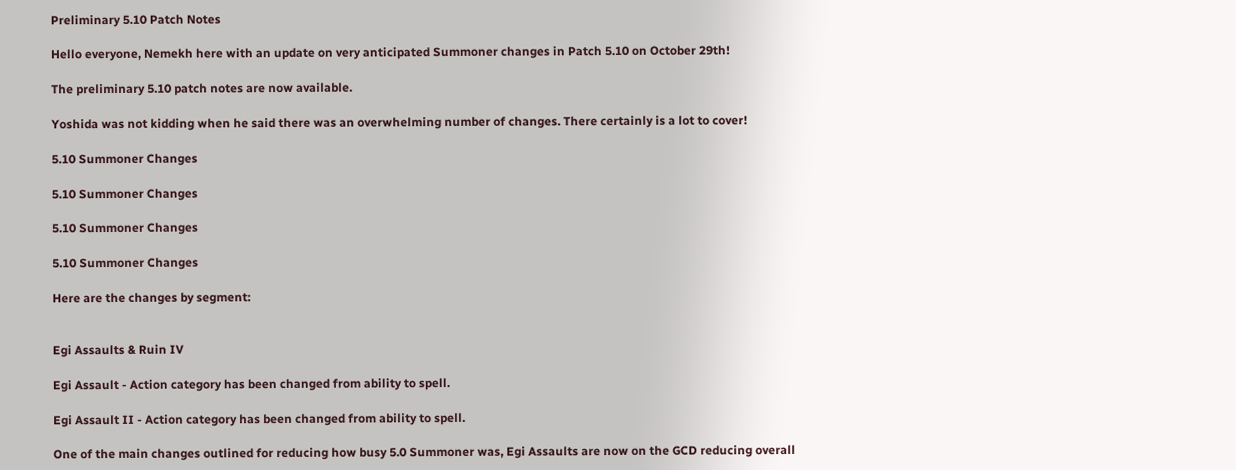Preliminary 5.10 Patch Notes

Hello everyone, Nemekh here with an update on very anticipated Summoner changes in Patch 5.10 on October 29th!

The preliminary 5.10 patch notes are now available.

Yoshida was not kidding when he said there was an overwhelming number of changes. There certainly is a lot to cover!

5.10 Summoner Changes

5.10 Summoner Changes

5.10 Summoner Changes

5.10 Summoner Changes

Here are the changes by segment:


Egi Assaults & Ruin IV

Egi Assault - Action category has been changed from ability to spell.

Egi Assault II - Action category has been changed from ability to spell.

One of the main changes outlined for reducing how busy 5.0 Summoner was, Egi Assaults are now on the GCD reducing overall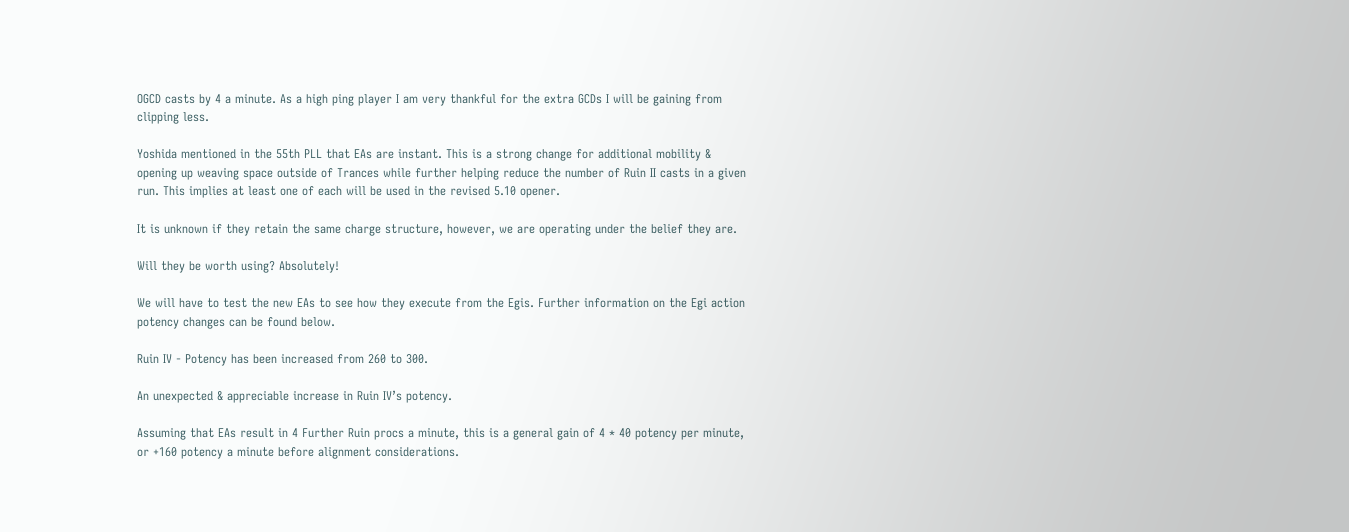OGCD casts by 4 a minute. As a high ping player I am very thankful for the extra GCDs I will be gaining from clipping less.

Yoshida mentioned in the 55th PLL that EAs are instant. This is a strong change for additional mobility & opening up weaving space outside of Trances while further helping reduce the number of Ruin II casts in a given run. This implies at least one of each will be used in the revised 5.10 opener.

It is unknown if they retain the same charge structure, however, we are operating under the belief they are.

Will they be worth using? Absolutely!

We will have to test the new EAs to see how they execute from the Egis. Further information on the Egi action potency changes can be found below.

Ruin IV - Potency has been increased from 260 to 300.

An unexpected & appreciable increase in Ruin IV’s potency.

Assuming that EAs result in 4 Further Ruin procs a minute, this is a general gain of 4 * 40 potency per minute, or +160 potency a minute before alignment considerations.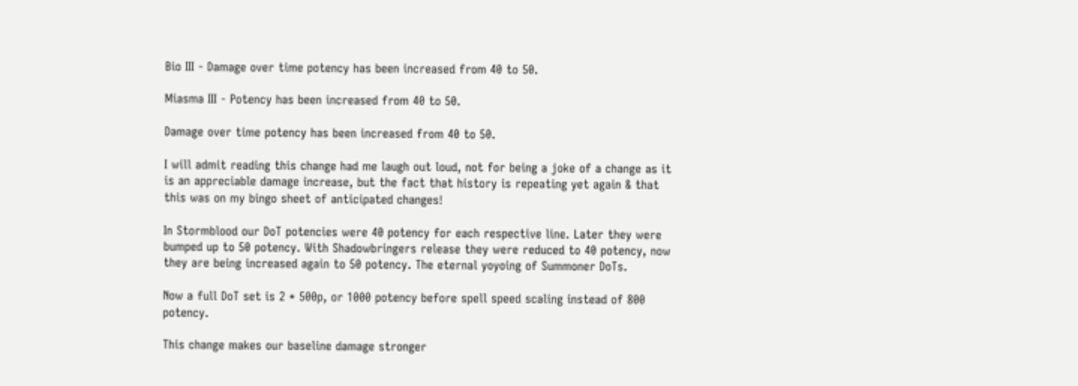Bio III - Damage over time potency has been increased from 40 to 50.

Miasma III - Potency has been increased from 40 to 50.

Damage over time potency has been increased from 40 to 50.

I will admit reading this change had me laugh out loud, not for being a joke of a change as it is an appreciable damage increase, but the fact that history is repeating yet again & that this was on my bingo sheet of anticipated changes!

In Stormblood our DoT potencies were 40 potency for each respective line. Later they were bumped up to 50 potency. With Shadowbringers release they were reduced to 40 potency, now they are being increased again to 50 potency. The eternal yoyoing of Summoner DoTs.

Now a full DoT set is 2 * 500p, or 1000 potency before spell speed scaling instead of 800 potency.

This change makes our baseline damage stronger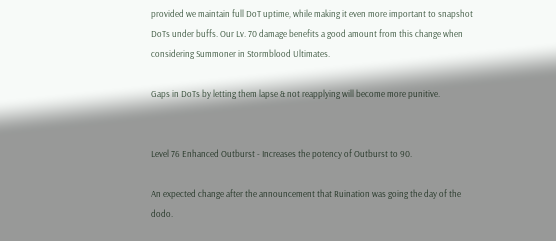provided we maintain full DoT uptime, while making it even more important to snapshot DoTs under buffs. Our Lv. 70 damage benefits a good amount from this change when considering Summoner in Stormblood Ultimates.

Gaps in DoTs by letting them lapse & not reapplying will become more punitive.


Level 76 Enhanced Outburst - Increases the potency of Outburst to 90.

An expected change after the announcement that Ruination was going the day of the dodo.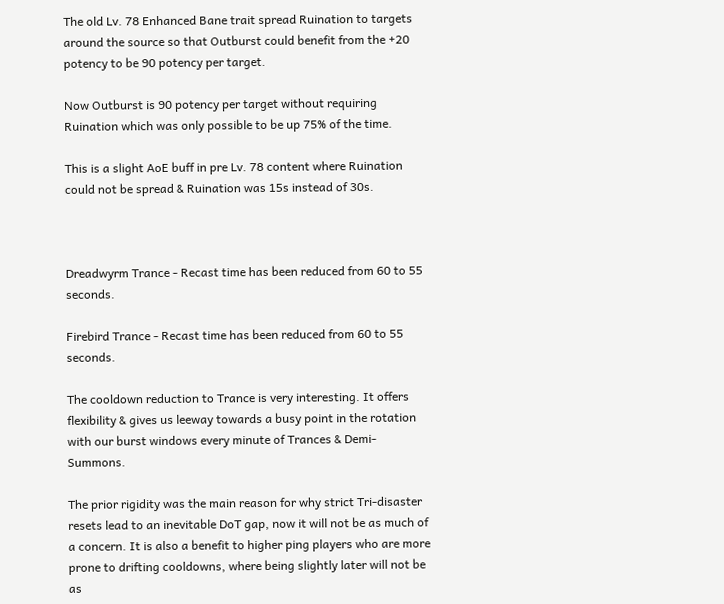The old Lv. 78 Enhanced Bane trait spread Ruination to targets around the source so that Outburst could benefit from the +20 potency to be 90 potency per target.

Now Outburst is 90 potency per target without requiring Ruination which was only possible to be up 75% of the time.

This is a slight AoE buff in pre Lv. 78 content where Ruination could not be spread & Ruination was 15s instead of 30s.



Dreadwyrm Trance - Recast time has been reduced from 60 to 55 seconds.

Firebird Trance - Recast time has been reduced from 60 to 55 seconds.

The cooldown reduction to Trance is very interesting. It offers flexibility & gives us leeway towards a busy point in the rotation with our burst windows every minute of Trances & Demi-Summons.

The prior rigidity was the main reason for why strict Tri-disaster resets lead to an inevitable DoT gap, now it will not be as much of a concern. It is also a benefit to higher ping players who are more prone to drifting cooldowns, where being slightly later will not be as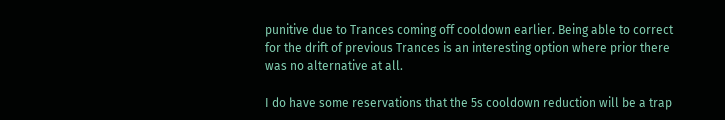punitive due to Trances coming off cooldown earlier. Being able to correct for the drift of previous Trances is an interesting option where prior there was no alternative at all.

I do have some reservations that the 5s cooldown reduction will be a trap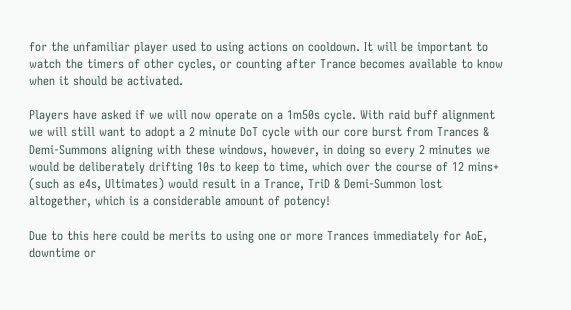for the unfamiliar player used to using actions on cooldown. It will be important to watch the timers of other cycles, or counting after Trance becomes available to know when it should be activated.

Players have asked if we will now operate on a 1m50s cycle. With raid buff alignment we will still want to adopt a 2 minute DoT cycle with our core burst from Trances & Demi-Summons aligning with these windows, however, in doing so every 2 minutes we would be deliberately drifting 10s to keep to time, which over the course of 12 mins+ (such as e4s, Ultimates) would result in a Trance, TriD & Demi-Summon lost altogether, which is a considerable amount of potency!

Due to this here could be merits to using one or more Trances immediately for AoE, downtime or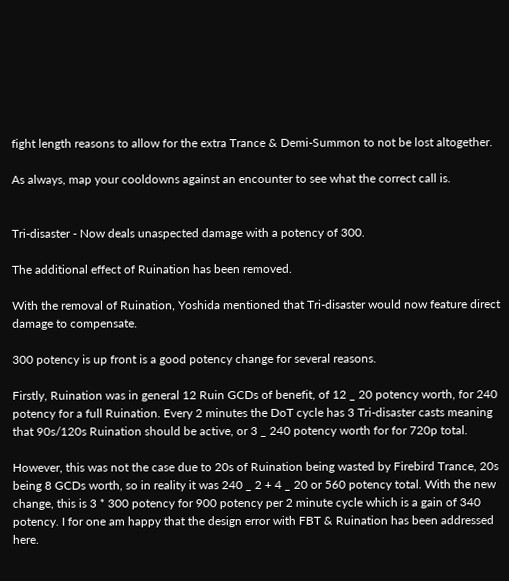fight length reasons to allow for the extra Trance & Demi-Summon to not be lost altogether.

As always, map your cooldowns against an encounter to see what the correct call is.


Tri-disaster - Now deals unaspected damage with a potency of 300.

The additional effect of Ruination has been removed.

With the removal of Ruination, Yoshida mentioned that Tri-disaster would now feature direct damage to compensate.

300 potency is up front is a good potency change for several reasons.

Firstly, Ruination was in general 12 Ruin GCDs of benefit, of 12 _ 20 potency worth, for 240 potency for a full Ruination. Every 2 minutes the DoT cycle has 3 Tri-disaster casts meaning that 90s/120s Ruination should be active, or 3 _ 240 potency worth for for 720p total.

However, this was not the case due to 20s of Ruination being wasted by Firebird Trance, 20s being 8 GCDs worth, so in reality it was 240 _ 2 + 4 _ 20 or 560 potency total. With the new change, this is 3 * 300 potency for 900 potency per 2 minute cycle which is a gain of 340 potency. I for one am happy that the design error with FBT & Ruination has been addressed here.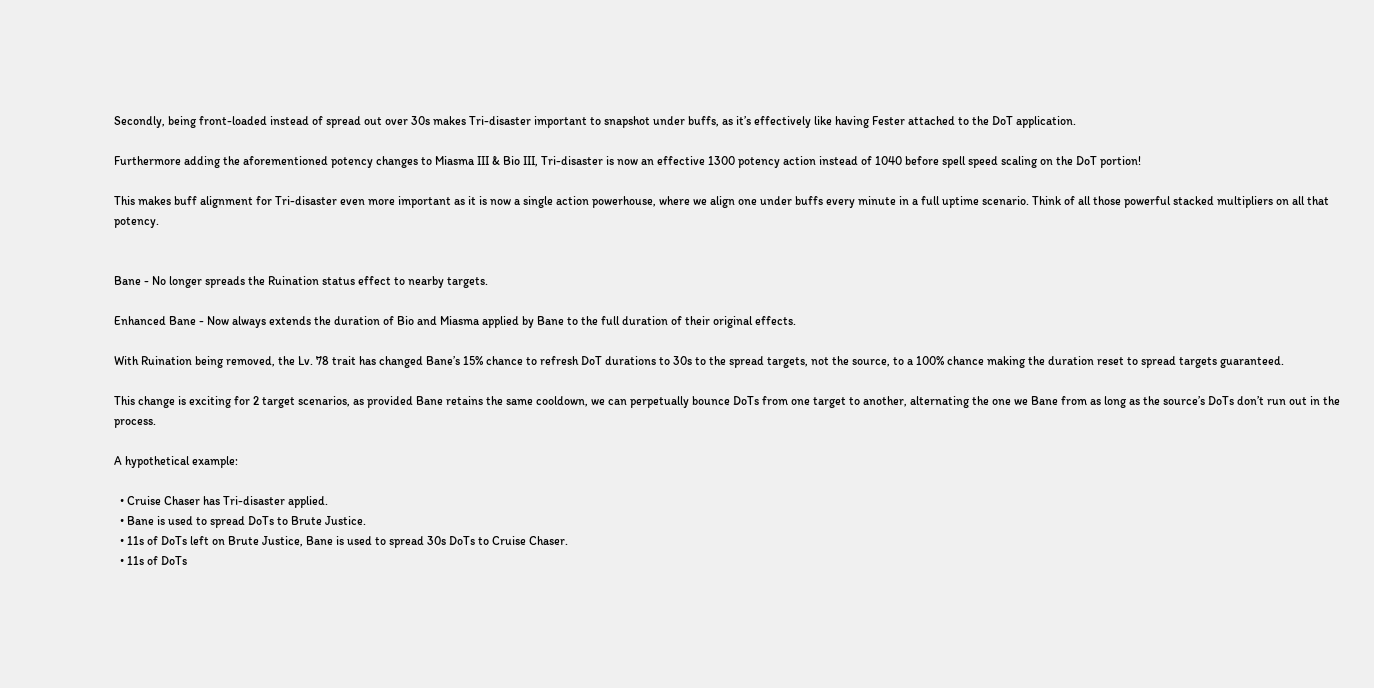Secondly, being front-loaded instead of spread out over 30s makes Tri-disaster important to snapshot under buffs, as it’s effectively like having Fester attached to the DoT application.

Furthermore adding the aforementioned potency changes to Miasma III & Bio III, Tri-disaster is now an effective 1300 potency action instead of 1040 before spell speed scaling on the DoT portion!

This makes buff alignment for Tri-disaster even more important as it is now a single action powerhouse, where we align one under buffs every minute in a full uptime scenario. Think of all those powerful stacked multipliers on all that potency.


Bane - No longer spreads the Ruination status effect to nearby targets.

Enhanced Bane - Now always extends the duration of Bio and Miasma applied by Bane to the full duration of their original effects.

With Ruination being removed, the Lv. 78 trait has changed Bane’s 15% chance to refresh DoT durations to 30s to the spread targets, not the source, to a 100% chance making the duration reset to spread targets guaranteed.

This change is exciting for 2 target scenarios, as provided Bane retains the same cooldown, we can perpetually bounce DoTs from one target to another, alternating the one we Bane from as long as the source’s DoTs don’t run out in the process.

A hypothetical example:

  • Cruise Chaser has Tri-disaster applied.
  • Bane is used to spread DoTs to Brute Justice.
  • 11s of DoTs left on Brute Justice, Bane is used to spread 30s DoTs to Cruise Chaser.
  • 11s of DoTs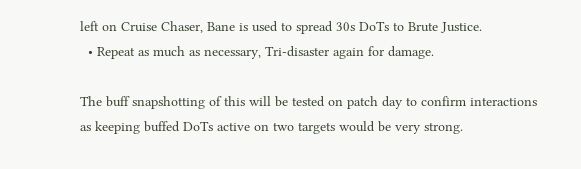left on Cruise Chaser, Bane is used to spread 30s DoTs to Brute Justice.
  • Repeat as much as necessary, Tri-disaster again for damage.

The buff snapshotting of this will be tested on patch day to confirm interactions as keeping buffed DoTs active on two targets would be very strong.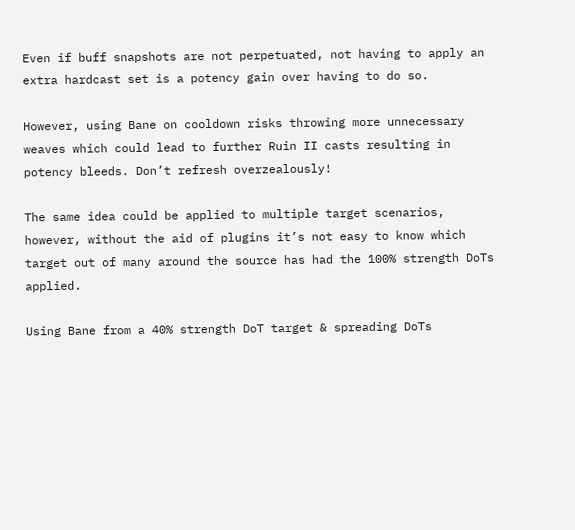Even if buff snapshots are not perpetuated, not having to apply an extra hardcast set is a potency gain over having to do so.

However, using Bane on cooldown risks throwing more unnecessary weaves which could lead to further Ruin II casts resulting in potency bleeds. Don’t refresh overzealously!

The same idea could be applied to multiple target scenarios, however, without the aid of plugins it’s not easy to know which target out of many around the source has had the 100% strength DoTs applied.

Using Bane from a 40% strength DoT target & spreading DoTs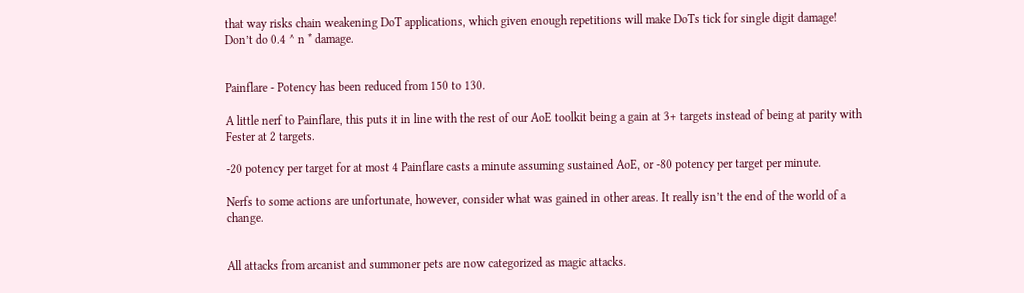that way risks chain weakening DoT applications, which given enough repetitions will make DoTs tick for single digit damage! Don’t do 0.4 ^ n * damage.


Painflare - Potency has been reduced from 150 to 130.

A little nerf to Painflare, this puts it in line with the rest of our AoE toolkit being a gain at 3+ targets instead of being at parity with Fester at 2 targets.

-20 potency per target for at most 4 Painflare casts a minute assuming sustained AoE, or -80 potency per target per minute.

Nerfs to some actions are unfortunate, however, consider what was gained in other areas. It really isn’t the end of the world of a change.


All attacks from arcanist and summoner pets are now categorized as magic attacks.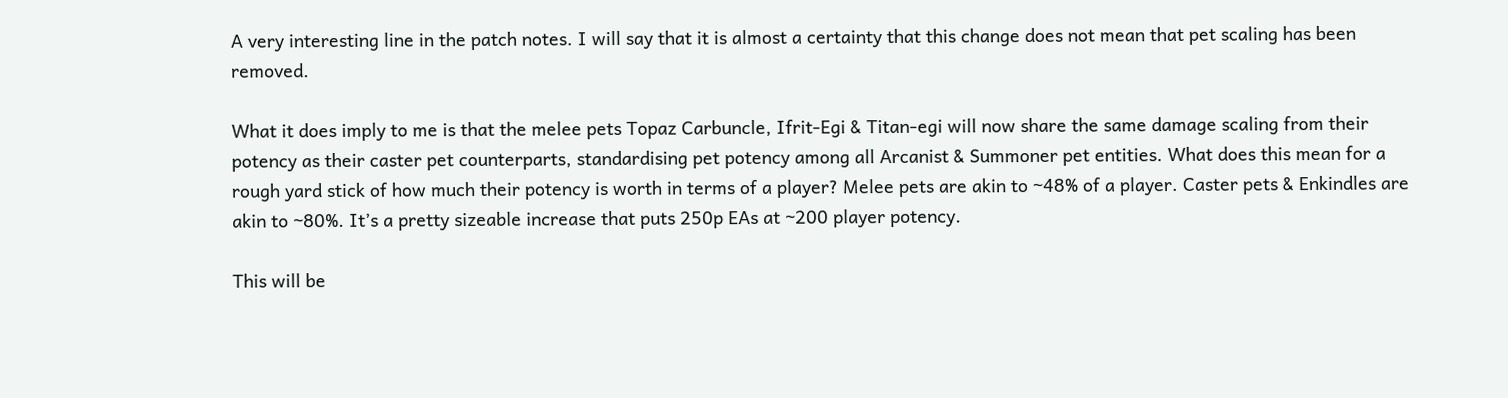A very interesting line in the patch notes. I will say that it is almost a certainty that this change does not mean that pet scaling has been removed.

What it does imply to me is that the melee pets Topaz Carbuncle, Ifrit-Egi & Titan-egi will now share the same damage scaling from their potency as their caster pet counterparts, standardising pet potency among all Arcanist & Summoner pet entities. What does this mean for a rough yard stick of how much their potency is worth in terms of a player? Melee pets are akin to ~48% of a player. Caster pets & Enkindles are akin to ~80%. It’s a pretty sizeable increase that puts 250p EAs at ~200 player potency.

This will be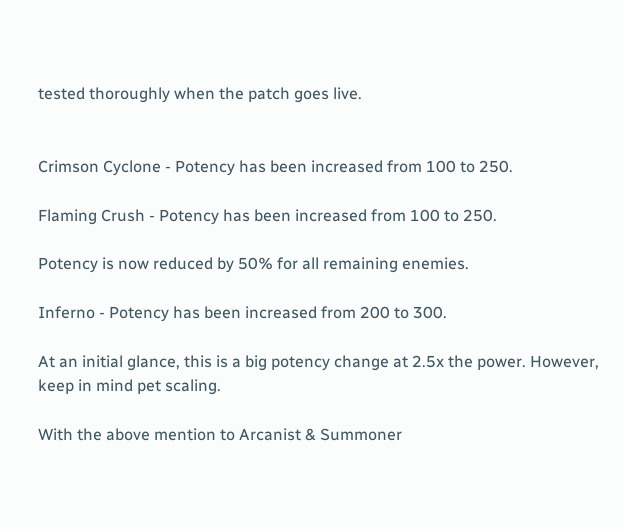tested thoroughly when the patch goes live.


Crimson Cyclone - Potency has been increased from 100 to 250.

Flaming Crush - Potency has been increased from 100 to 250.

Potency is now reduced by 50% for all remaining enemies.

Inferno - Potency has been increased from 200 to 300.

At an initial glance, this is a big potency change at 2.5x the power. However, keep in mind pet scaling.

With the above mention to Arcanist & Summoner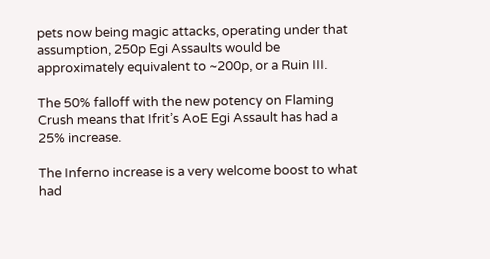pets now being magic attacks, operating under that assumption, 250p Egi Assaults would be approximately equivalent to ~200p, or a Ruin III.

The 50% falloff with the new potency on Flaming Crush means that Ifrit’s AoE Egi Assault has had a 25% increase.

The Inferno increase is a very welcome boost to what had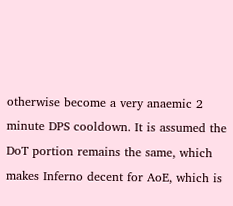otherwise become a very anaemic 2 minute DPS cooldown. It is assumed the DoT portion remains the same, which makes Inferno decent for AoE, which is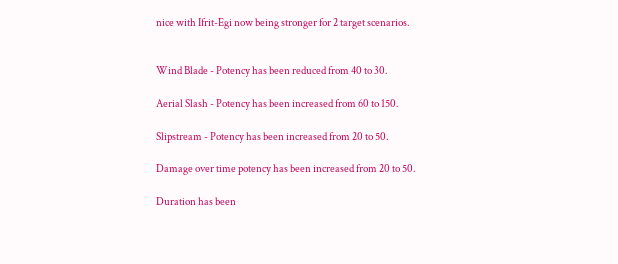nice with Ifrit-Egi now being stronger for 2 target scenarios.


Wind Blade - Potency has been reduced from 40 to 30.

Aerial Slash - Potency has been increased from 60 to 150.

Slipstream - Potency has been increased from 20 to 50.

Damage over time potency has been increased from 20 to 50.

Duration has been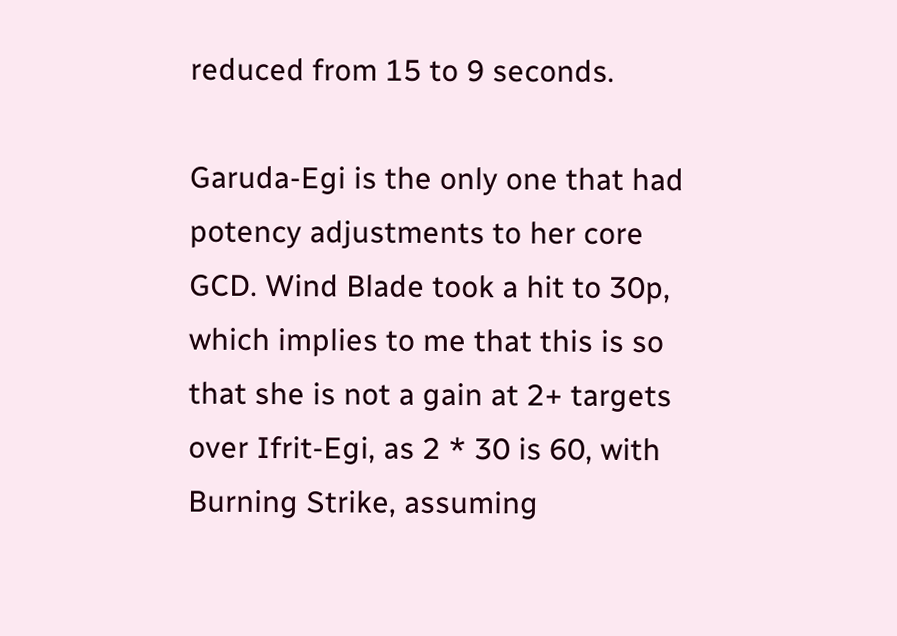reduced from 15 to 9 seconds.

Garuda-Egi is the only one that had potency adjustments to her core GCD. Wind Blade took a hit to 30p, which implies to me that this is so that she is not a gain at 2+ targets over Ifrit-Egi, as 2 * 30 is 60, with Burning Strike, assuming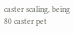caster scaling, being 80 caster pet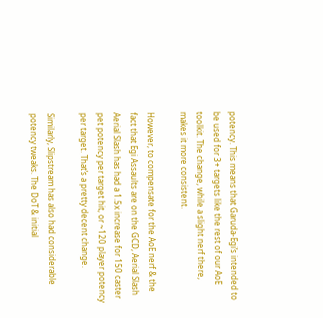potency. This means that Garuda-Egi’s intended to be used for 3+ targets like the rest of our AoE toolkit. The change, while a slight nerf there, makes it more consistent.

However, to compensate for the AoE nerf & the fact that Egi Assaults are on the GCD, Aerial Slash Aerial Slash has had a 1.5x increase for 150 caster pet potency per target hit, or ~120 player potency per target. That’s a pretty decent change.

Similarly, Slipstream has also had considerable potency tweaks. The DoT & initial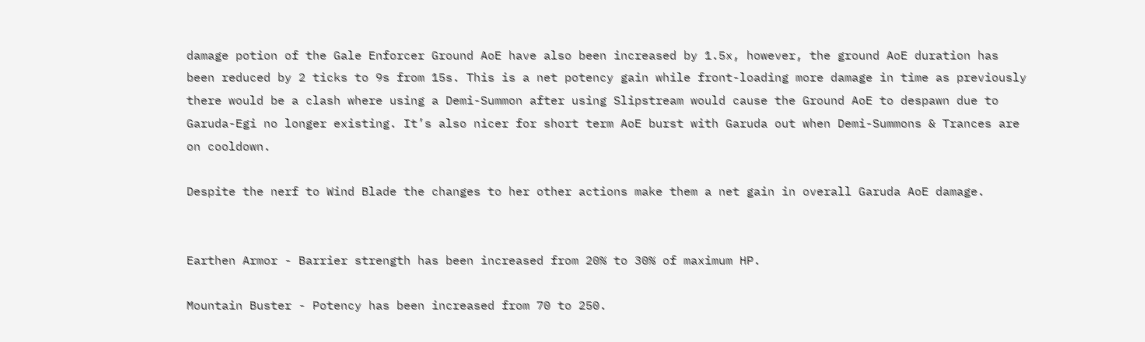damage potion of the Gale Enforcer Ground AoE have also been increased by 1.5x, however, the ground AoE duration has been reduced by 2 ticks to 9s from 15s. This is a net potency gain while front-loading more damage in time as previously there would be a clash where using a Demi-Summon after using Slipstream would cause the Ground AoE to despawn due to Garuda-Egi no longer existing. It’s also nicer for short term AoE burst with Garuda out when Demi-Summons & Trances are on cooldown.

Despite the nerf to Wind Blade the changes to her other actions make them a net gain in overall Garuda AoE damage.


Earthen Armor - Barrier strength has been increased from 20% to 30% of maximum HP.

Mountain Buster - Potency has been increased from 70 to 250.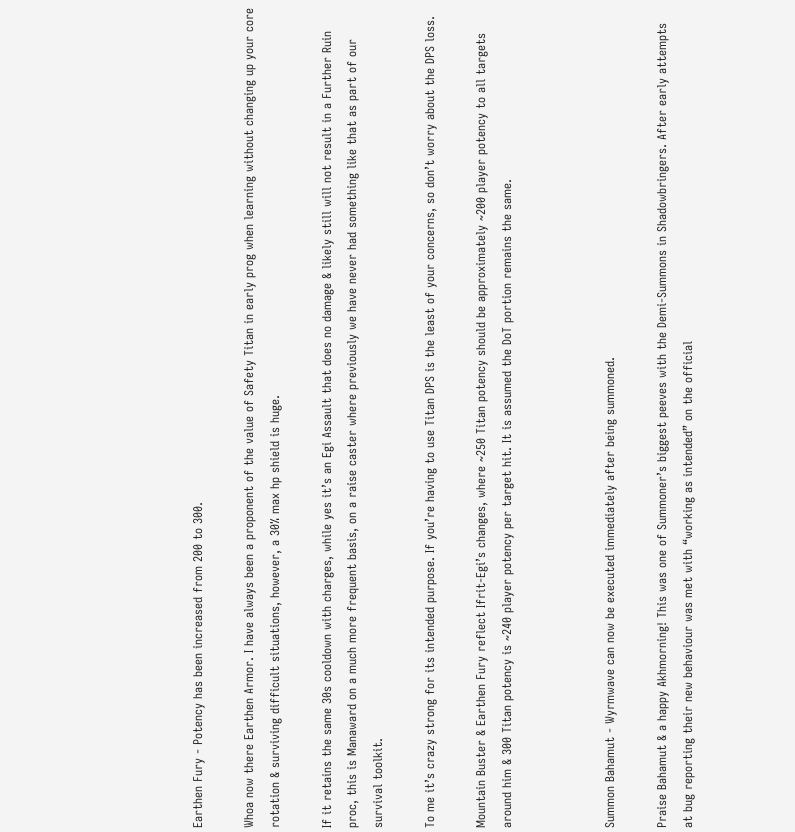Earthen Fury - Potency has been increased from 200 to 300.

Whoa now there Earthen Armor. I have always been a proponent of the value of Safety Titan in early prog when learning without changing up your core rotation & surviving difficult situations, however, a 30% max hp shield is huge.

If it retains the same 30s cooldown with charges, while yes it’s an Egi Assault that does no damage & likely still will not result in a Further Ruin proc, this is Manaward on a much more frequent basis, on a raise caster where previously we have never had something like that as part of our survival toolkit.

To me it’s crazy strong for its intended purpose. If you’re having to use Titan DPS is the least of your concerns, so don’t worry about the DPS loss.

Mountain Buster & Earthen Fury reflect Ifrit-Egi’s changes, where ~250 Titan potency should be approximately ~200 player potency to all targets around him & 300 Titan potency is ~240 player potency per target hit. It is assumed the DoT portion remains the same.



Summon Bahamut - Wyrmwave can now be executed immediately after being summoned.

Praise Bahamut & a happy Akhmorning! This was one of Summoner’s biggest peeves with the Demi-Summons in Shadowbringers. After early attempts at bug reporting their new behaviour was met with “working as intended” on the official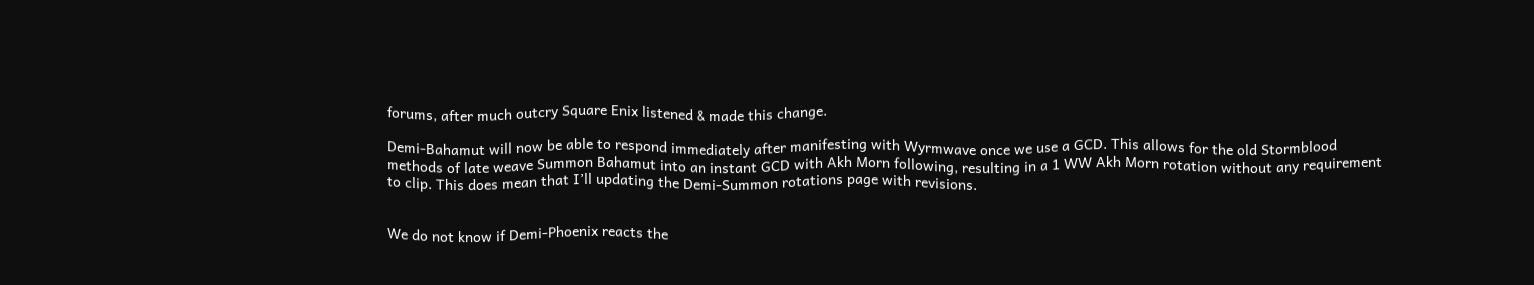forums, after much outcry Square Enix listened & made this change.

Demi-Bahamut will now be able to respond immediately after manifesting with Wyrmwave once we use a GCD. This allows for the old Stormblood methods of late weave Summon Bahamut into an instant GCD with Akh Morn following, resulting in a 1 WW Akh Morn rotation without any requirement to clip. This does mean that I’ll updating the Demi-Summon rotations page with revisions.


We do not know if Demi-Phoenix reacts the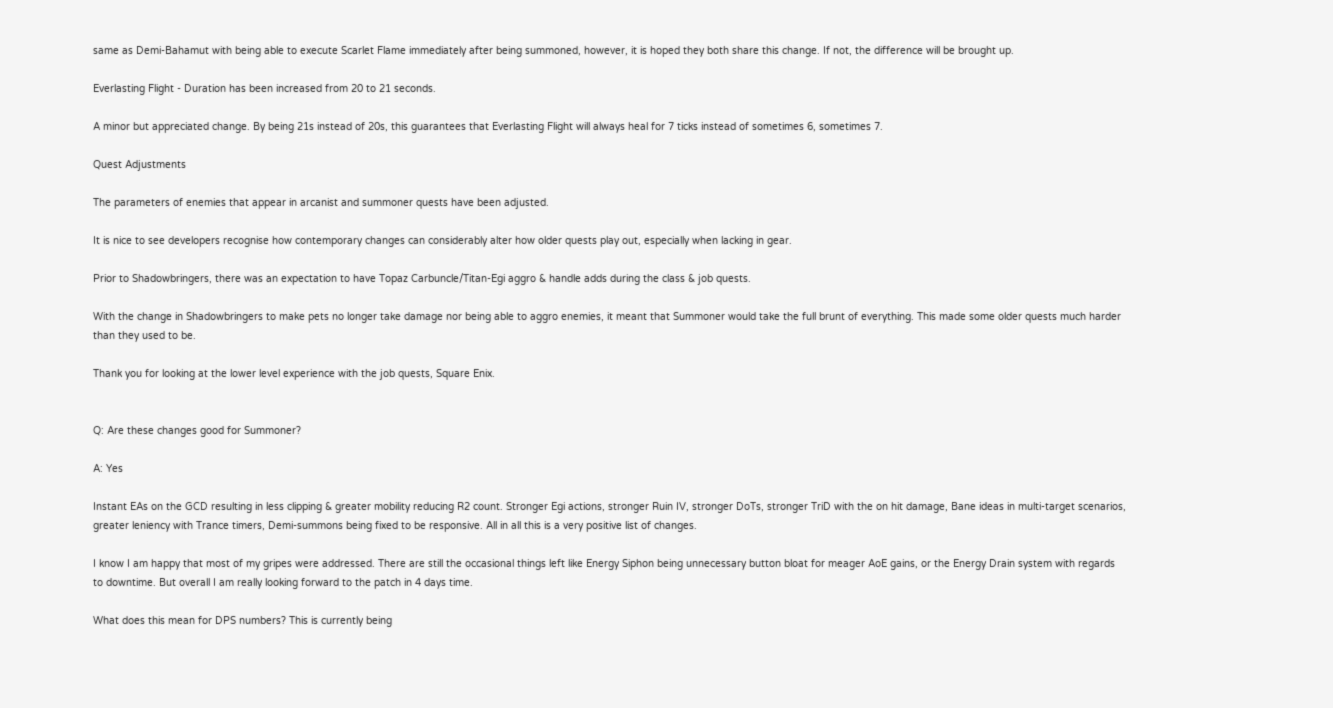same as Demi-Bahamut with being able to execute Scarlet Flame immediately after being summoned, however, it is hoped they both share this change. If not, the difference will be brought up.

Everlasting Flight - Duration has been increased from 20 to 21 seconds.

A minor but appreciated change. By being 21s instead of 20s, this guarantees that Everlasting Flight will always heal for 7 ticks instead of sometimes 6, sometimes 7.

Quest Adjustments

The parameters of enemies that appear in arcanist and summoner quests have been adjusted.

It is nice to see developers recognise how contemporary changes can considerably alter how older quests play out, especially when lacking in gear.

Prior to Shadowbringers, there was an expectation to have Topaz Carbuncle/Titan-Egi aggro & handle adds during the class & job quests.

With the change in Shadowbringers to make pets no longer take damage nor being able to aggro enemies, it meant that Summoner would take the full brunt of everything. This made some older quests much harder than they used to be.

Thank you for looking at the lower level experience with the job quests, Square Enix.


Q: Are these changes good for Summoner?

A: Yes

Instant EAs on the GCD resulting in less clipping & greater mobility reducing R2 count. Stronger Egi actions, stronger Ruin IV, stronger DoTs, stronger TriD with the on hit damage, Bane ideas in multi-target scenarios, greater leniency with Trance timers, Demi-summons being fixed to be responsive. All in all this is a very positive list of changes.

I know I am happy that most of my gripes were addressed. There are still the occasional things left like Energy Siphon being unnecessary button bloat for meager AoE gains, or the Energy Drain system with regards to downtime. But overall I am really looking forward to the patch in 4 days time.

What does this mean for DPS numbers? This is currently being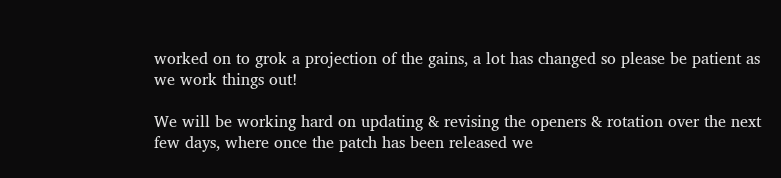worked on to grok a projection of the gains, a lot has changed so please be patient as we work things out!

We will be working hard on updating & revising the openers & rotation over the next few days, where once the patch has been released we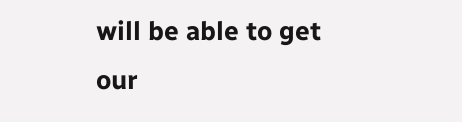will be able to get our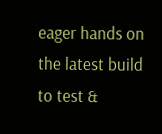eager hands on the latest build to test &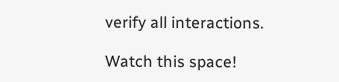verify all interactions.

Watch this space!